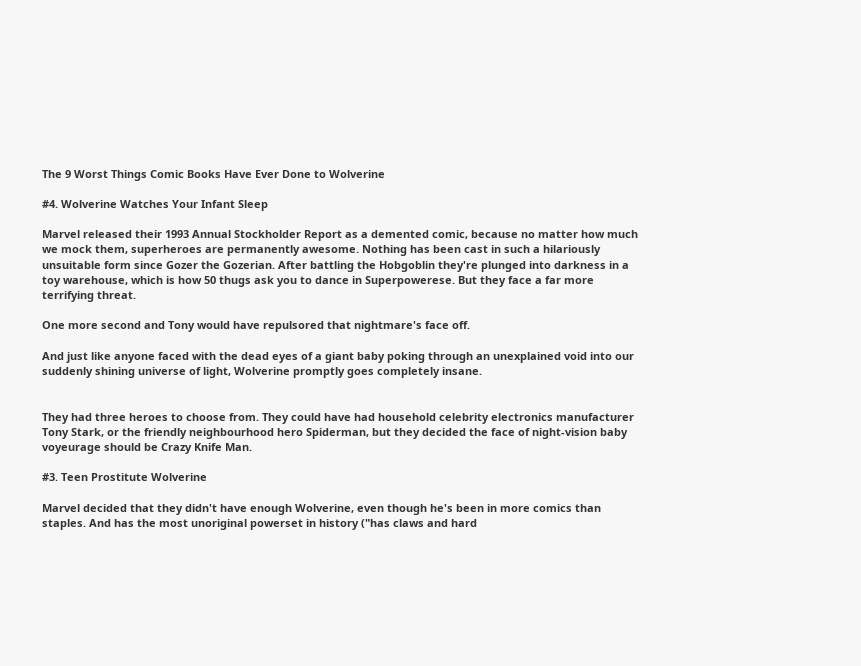The 9 Worst Things Comic Books Have Ever Done to Wolverine

#4. Wolverine Watches Your Infant Sleep

Marvel released their 1993 Annual Stockholder Report as a demented comic, because no matter how much we mock them, superheroes are permanently awesome. Nothing has been cast in such a hilariously unsuitable form since Gozer the Gozerian. After battling the Hobgoblin they're plunged into darkness in a toy warehouse, which is how 50 thugs ask you to dance in Superpowerese. But they face a far more terrifying threat.

One more second and Tony would have repulsored that nightmare's face off.

And just like anyone faced with the dead eyes of a giant baby poking through an unexplained void into our suddenly shining universe of light, Wolverine promptly goes completely insane.


They had three heroes to choose from. They could have had household celebrity electronics manufacturer Tony Stark, or the friendly neighbourhood hero Spiderman, but they decided the face of night-vision baby voyeurage should be Crazy Knife Man.

#3. Teen Prostitute Wolverine

Marvel decided that they didn't have enough Wolverine, even though he's been in more comics than staples. And has the most unoriginal powerset in history ("has claws and hard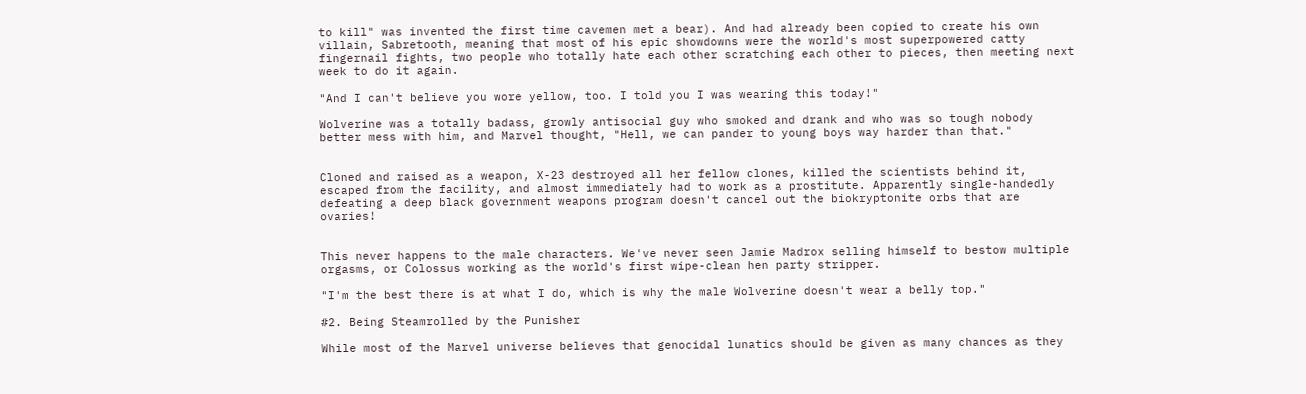to kill" was invented the first time cavemen met a bear). And had already been copied to create his own villain, Sabretooth, meaning that most of his epic showdowns were the world's most superpowered catty fingernail fights, two people who totally hate each other scratching each other to pieces, then meeting next week to do it again.

"And I can't believe you wore yellow, too. I told you I was wearing this today!"

Wolverine was a totally badass, growly antisocial guy who smoked and drank and who was so tough nobody better mess with him, and Marvel thought, "Hell, we can pander to young boys way harder than that."


Cloned and raised as a weapon, X-23 destroyed all her fellow clones, killed the scientists behind it, escaped from the facility, and almost immediately had to work as a prostitute. Apparently single-handedly defeating a deep black government weapons program doesn't cancel out the biokryptonite orbs that are ovaries!


This never happens to the male characters. We've never seen Jamie Madrox selling himself to bestow multiple orgasms, or Colossus working as the world's first wipe-clean hen party stripper.

"I'm the best there is at what I do, which is why the male Wolverine doesn't wear a belly top."

#2. Being Steamrolled by the Punisher

While most of the Marvel universe believes that genocidal lunatics should be given as many chances as they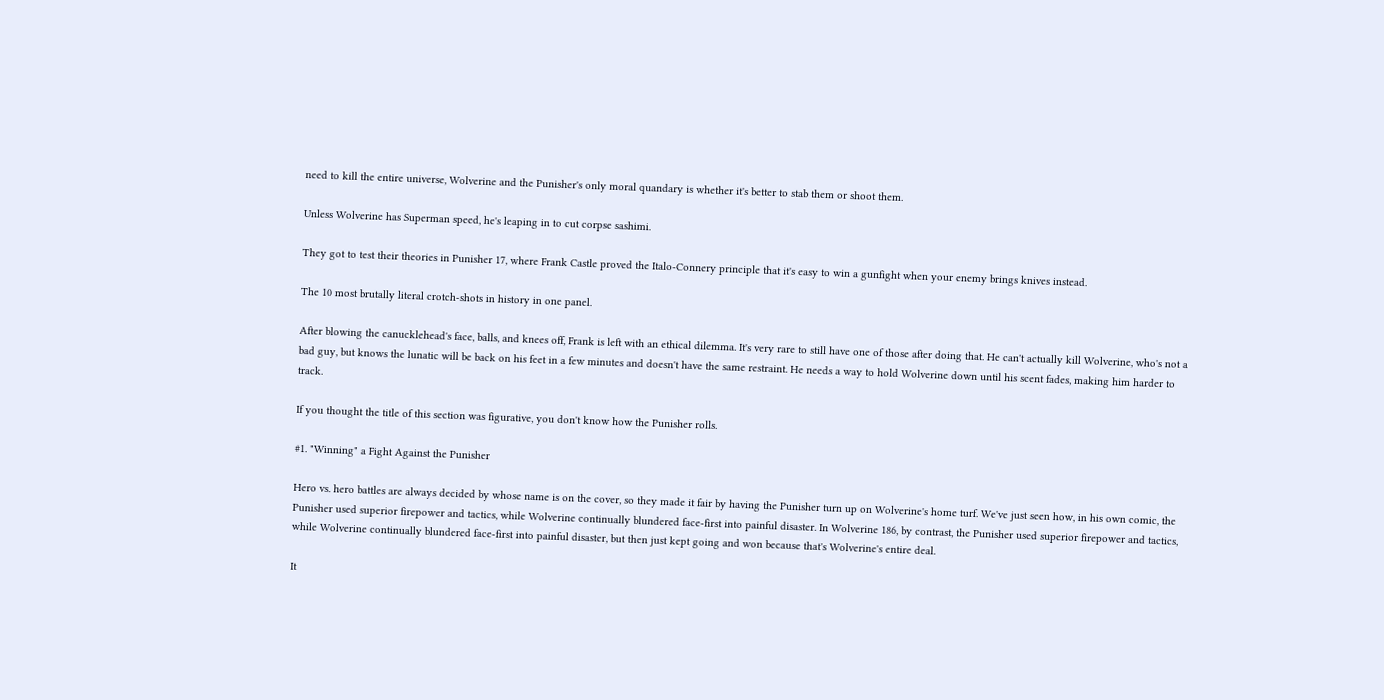need to kill the entire universe, Wolverine and the Punisher's only moral quandary is whether it's better to stab them or shoot them.

Unless Wolverine has Superman speed, he's leaping in to cut corpse sashimi.

They got to test their theories in Punisher 17, where Frank Castle proved the Italo-Connery principle that it's easy to win a gunfight when your enemy brings knives instead.

The 10 most brutally literal crotch-shots in history in one panel.

After blowing the canucklehead's face, balls, and knees off, Frank is left with an ethical dilemma. It's very rare to still have one of those after doing that. He can't actually kill Wolverine, who's not a bad guy, but knows the lunatic will be back on his feet in a few minutes and doesn't have the same restraint. He needs a way to hold Wolverine down until his scent fades, making him harder to track.

If you thought the title of this section was figurative, you don't know how the Punisher rolls.

#1. "Winning" a Fight Against the Punisher

Hero vs. hero battles are always decided by whose name is on the cover, so they made it fair by having the Punisher turn up on Wolverine's home turf. We've just seen how, in his own comic, the Punisher used superior firepower and tactics, while Wolverine continually blundered face-first into painful disaster. In Wolverine 186, by contrast, the Punisher used superior firepower and tactics, while Wolverine continually blundered face-first into painful disaster, but then just kept going and won because that's Wolverine's entire deal.

It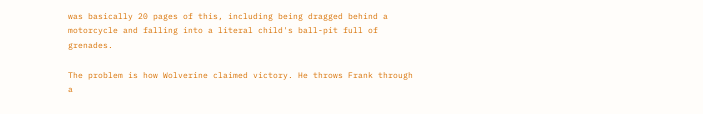was basically 20 pages of this, including being dragged behind a motorcycle and falling into a literal child's ball-pit full of grenades.

The problem is how Wolverine claimed victory. He throws Frank through a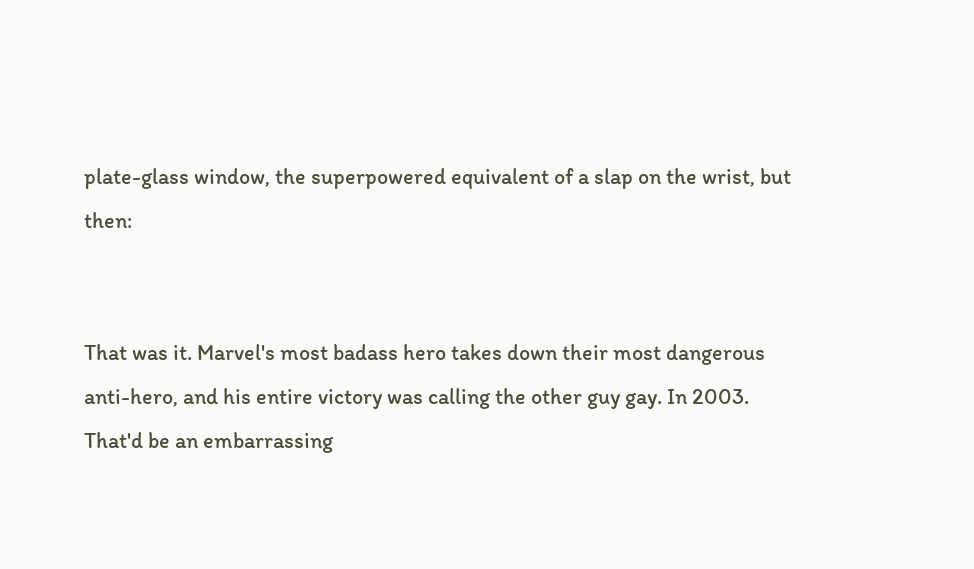plate-glass window, the superpowered equivalent of a slap on the wrist, but then:


That was it. Marvel's most badass hero takes down their most dangerous anti-hero, and his entire victory was calling the other guy gay. In 2003. That'd be an embarrassing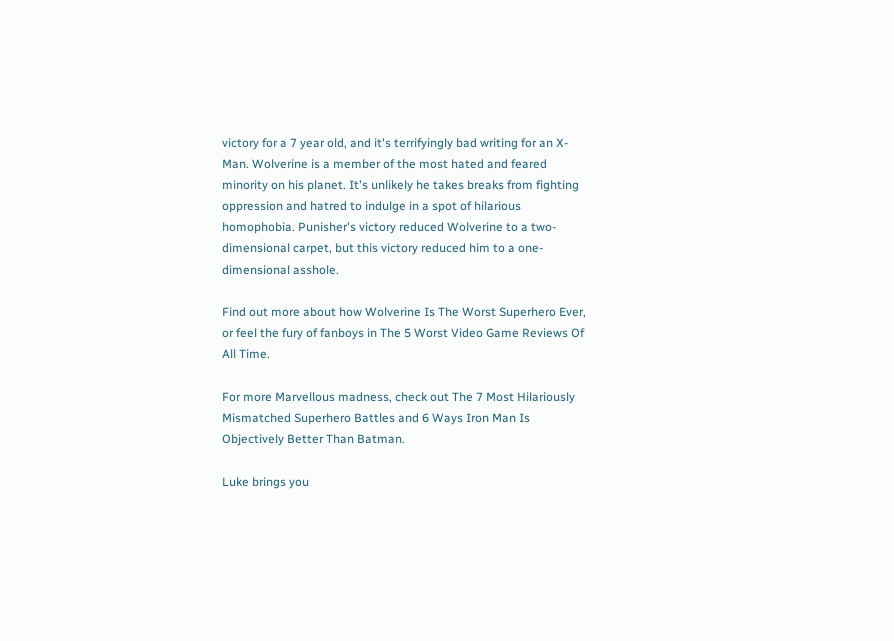victory for a 7 year old, and it's terrifyingly bad writing for an X-Man. Wolverine is a member of the most hated and feared minority on his planet. It's unlikely he takes breaks from fighting oppression and hatred to indulge in a spot of hilarious homophobia. Punisher's victory reduced Wolverine to a two-dimensional carpet, but this victory reduced him to a one-dimensional asshole.

Find out more about how Wolverine Is The Worst Superhero Ever, or feel the fury of fanboys in The 5 Worst Video Game Reviews Of All Time.

For more Marvellous madness, check out The 7 Most Hilariously Mismatched Superhero Battles and 6 Ways Iron Man Is Objectively Better Than Batman.

Luke brings you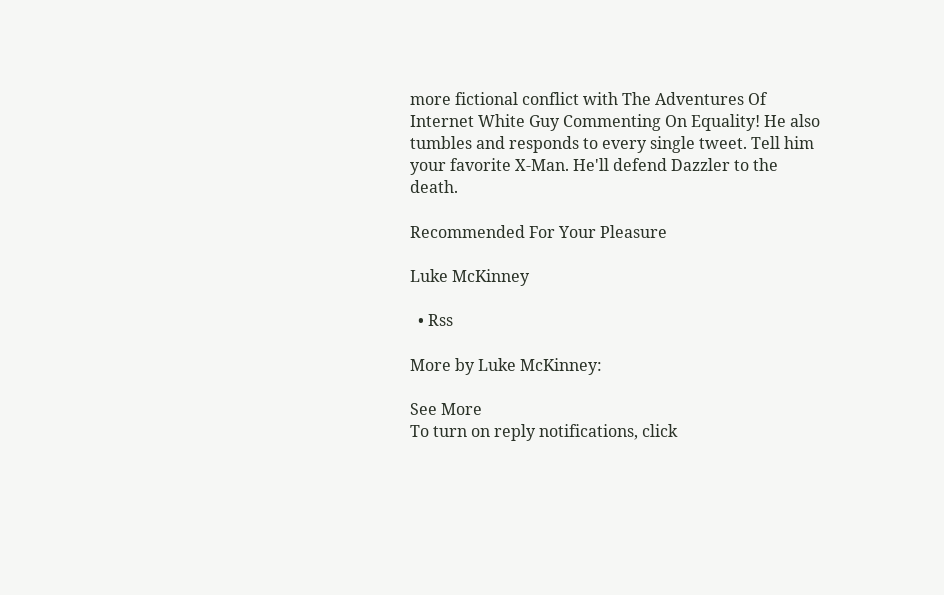more fictional conflict with The Adventures Of Internet White Guy Commenting On Equality! He also tumbles and responds to every single tweet. Tell him your favorite X-Man. He'll defend Dazzler to the death.

Recommended For Your Pleasure

Luke McKinney

  • Rss

More by Luke McKinney:

See More
To turn on reply notifications, click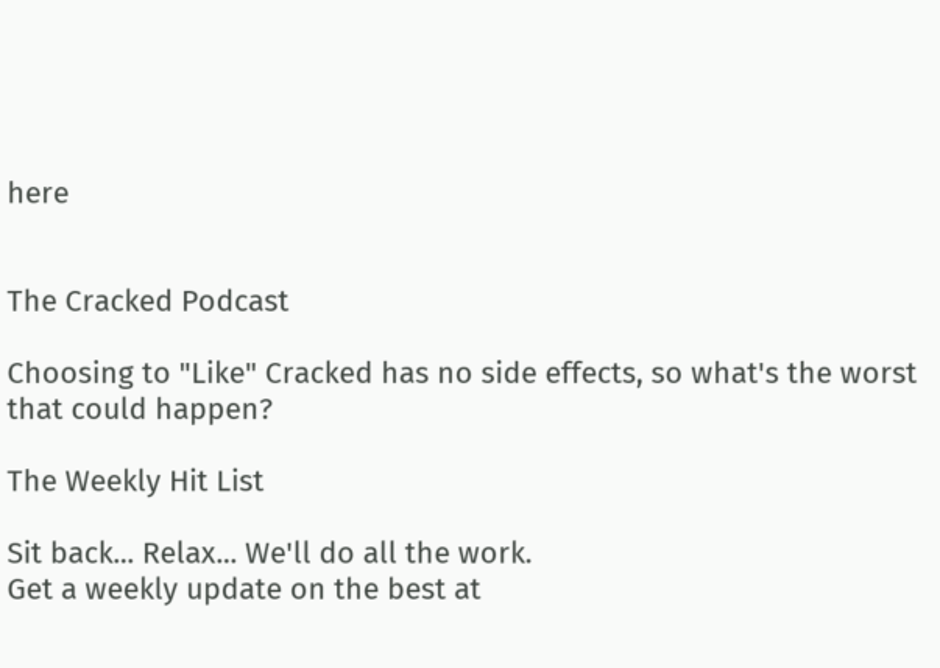here


The Cracked Podcast

Choosing to "Like" Cracked has no side effects, so what's the worst that could happen?

The Weekly Hit List

Sit back... Relax... We'll do all the work.
Get a weekly update on the best at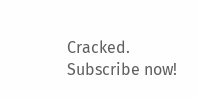Cracked. Subscribe now!